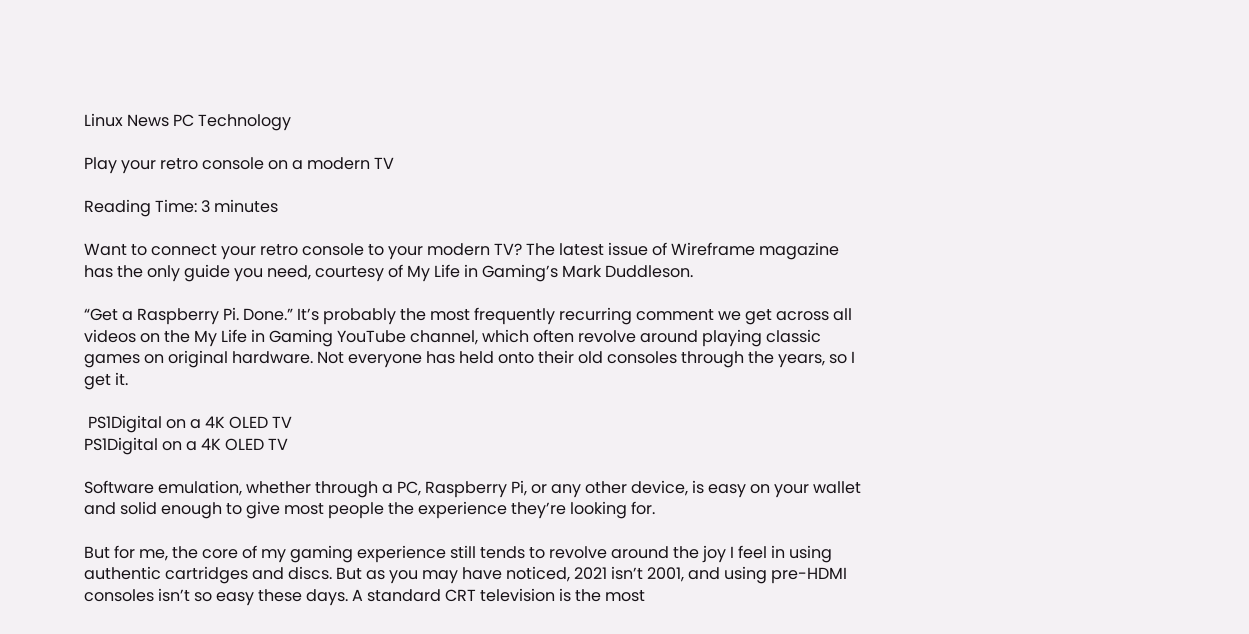Linux News PC Technology

Play your retro console on a modern TV

Reading Time: 3 minutes

Want to connect your retro console to your modern TV? The latest issue of Wireframe magazine has the only guide you need, courtesy of My Life in Gaming’s Mark Duddleson.

“Get a Raspberry Pi. Done.” It’s probably the most frequently recurring comment we get across all videos on the My Life in Gaming YouTube channel, which often revolve around playing classic games on original hardware. Not everyone has held onto their old consoles through the years, so I get it.

 PS1Digital on a 4K OLED TV
PS1Digital on a 4K OLED TV

Software emulation, whether through a PC, Raspberry Pi, or any other device, is easy on your wallet and solid enough to give most people the experience they’re looking for.

But for me, the core of my gaming experience still tends to revolve around the joy I feel in using authentic cartridges and discs. But as you may have noticed, 2021 isn’t 2001, and using pre-HDMI consoles isn’t so easy these days. A standard CRT television is the most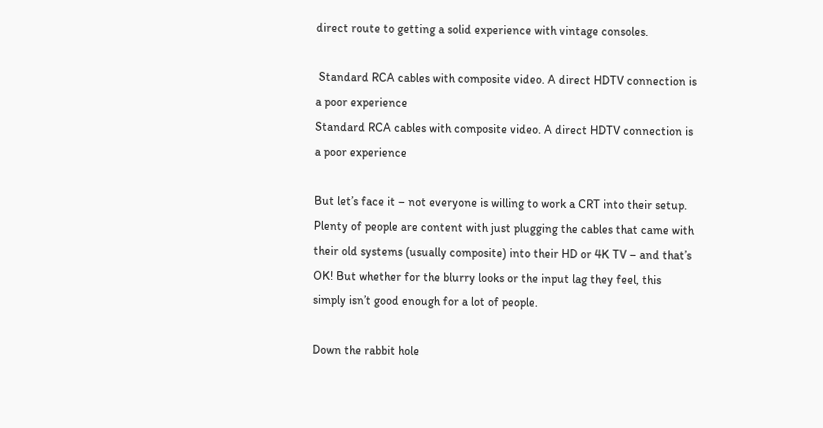direct route to getting a solid experience with vintage consoles.

 Standard RCA cables with composite video. A direct HDTV connection is a poor experience
Standard RCA cables with composite video. A direct HDTV connection is a poor experience

But let’s face it – not everyone is willing to work a CRT into their setup. Plenty of people are content with just plugging the cables that came with their old systems (usually composite) into their HD or 4K TV – and that’s OK! But whether for the blurry looks or the input lag they feel, this simply isn’t good enough for a lot of people.

Down the rabbit hole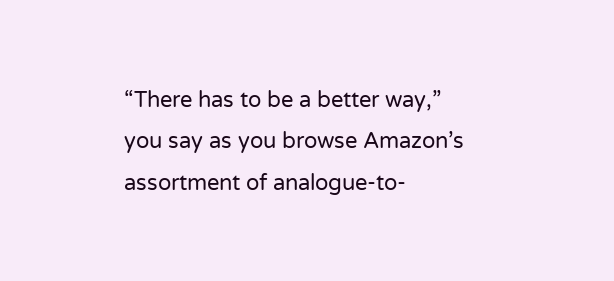“There has to be a better way,” you say as you browse Amazon’s assortment of analogue-to-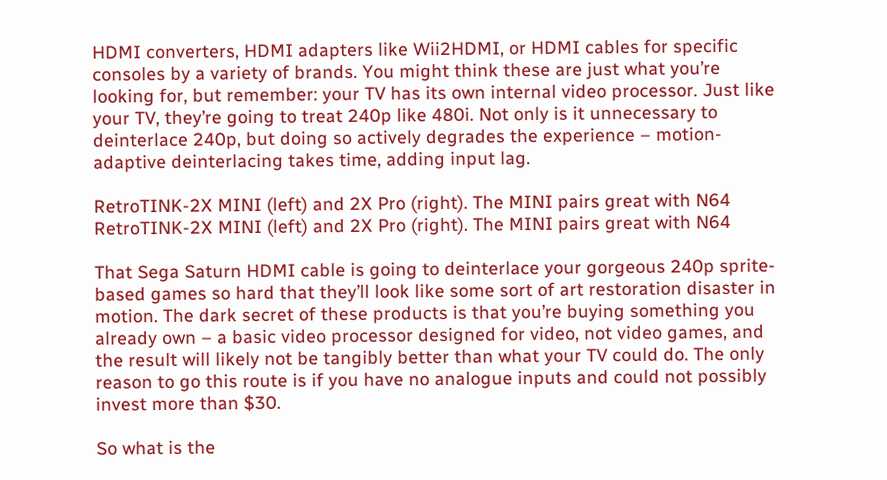HDMI converters, HDMI adapters like Wii2HDMI, or HDMI cables for specific consoles by a variety of brands. You might think these are just what you’re looking for, but remember: your TV has its own internal video processor. Just like your TV, they’re going to treat 240p like 480i. Not only is it unnecessary to deinterlace 240p, but doing so actively degrades the experience – motion- adaptive deinterlacing takes time, adding input lag.

RetroTINK-2X MINI (left) and 2X Pro (right). The MINI pairs great with N64
RetroTINK-2X MINI (left) and 2X Pro (right). The MINI pairs great with N64

That Sega Saturn HDMI cable is going to deinterlace your gorgeous 240p sprite-based games so hard that they’ll look like some sort of art restoration disaster in motion. The dark secret of these products is that you’re buying something you already own – a basic video processor designed for video, not video games, and the result will likely not be tangibly better than what your TV could do. The only reason to go this route is if you have no analogue inputs and could not possibly invest more than $30.

So what is the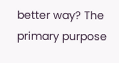better way? The primary purpose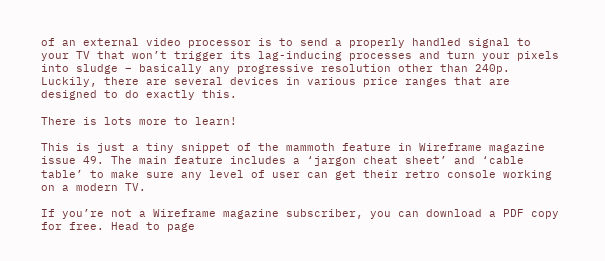of an external video processor is to send a properly handled signal to your TV that won’t trigger its lag-inducing processes and turn your pixels into sludge – basically any progressive resolution other than 240p. Luckily, there are several devices in various price ranges that are designed to do exactly this.

There is lots more to learn!

This is just a tiny snippet of the mammoth feature in Wireframe magazine issue 49. The main feature includes a ‘jargon cheat sheet’ and ‘cable table’ to make sure any level of user can get their retro console working on a modern TV.

If you’re not a Wireframe magazine subscriber, you can download a PDF copy for free. Head to page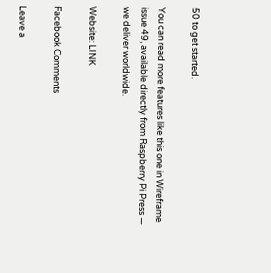50 to get started.

You can read more features like this one in Wireframe issue 49, available directly from Raspberry Pi Press — we deliver worldwide.

Website: LINK

Facebook Comments

Leave a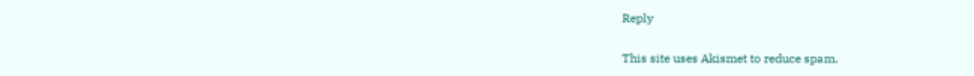Reply

This site uses Akismet to reduce spam.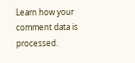Learn how your comment data is processed.